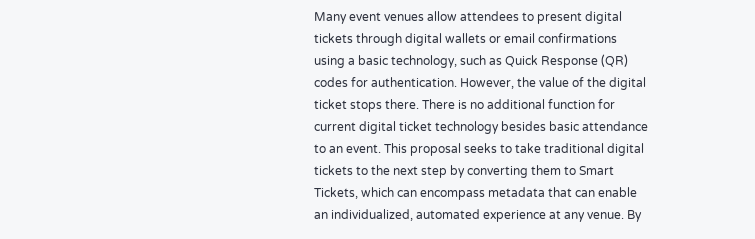Many event venues allow attendees to present digital tickets through digital wallets or email confirmations using a basic technology, such as Quick Response (QR) codes for authentication. However, the value of the digital ticket stops there. There is no additional function for current digital ticket technology besides basic attendance to an event. This proposal seeks to take traditional digital tickets to the next step by converting them to Smart Tickets, which can encompass metadata that can enable an individualized, automated experience at any venue. By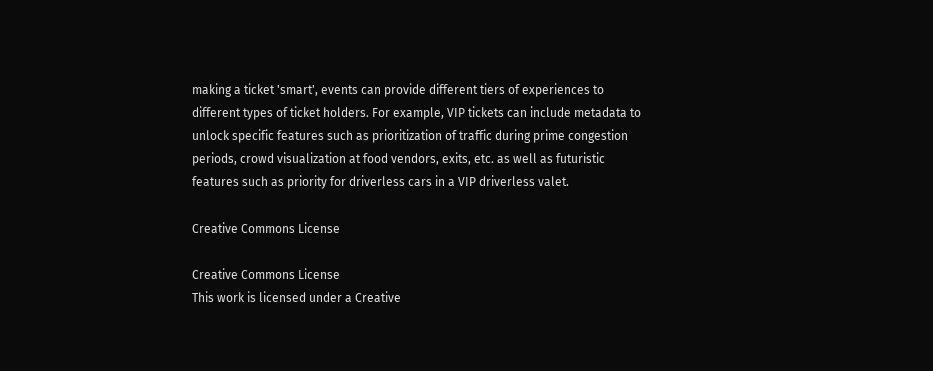making a ticket 'smart', events can provide different tiers of experiences to different types of ticket holders. For example, VIP tickets can include metadata to unlock specific features such as prioritization of traffic during prime congestion periods, crowd visualization at food vendors, exits, etc. as well as futuristic features such as priority for driverless cars in a VIP driverless valet.

Creative Commons License

Creative Commons License
This work is licensed under a Creative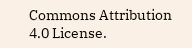Commons Attribution 4.0 License.